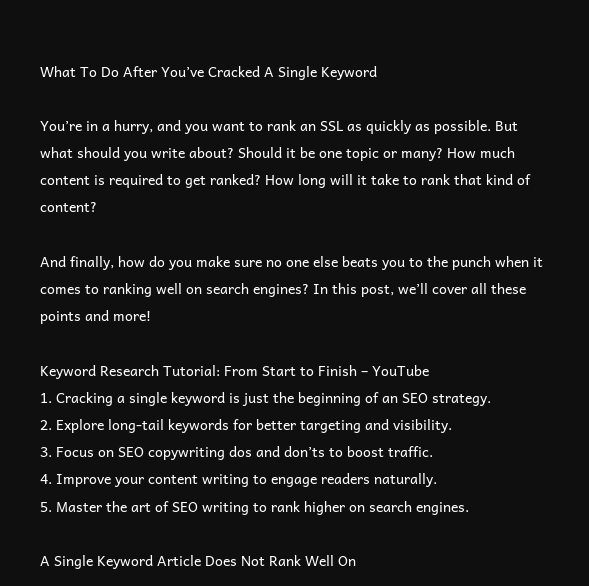What To Do After You’ve Cracked A Single Keyword

You’re in a hurry, and you want to rank an SSL as quickly as possible. But what should you write about? Should it be one topic or many? How much content is required to get ranked? How long will it take to rank that kind of content?

And finally, how do you make sure no one else beats you to the punch when it comes to ranking well on search engines? In this post, we’ll cover all these points and more!

Keyword Research Tutorial: From Start to Finish – YouTube
1. Cracking a single keyword is just the beginning of an SEO strategy.
2. Explore long-tail keywords for better targeting and visibility.
3. Focus on SEO copywriting dos and don’ts to boost traffic.
4. Improve your content writing to engage readers naturally.
5. Master the art of SEO writing to rank higher on search engines.

A Single Keyword Article Does Not Rank Well On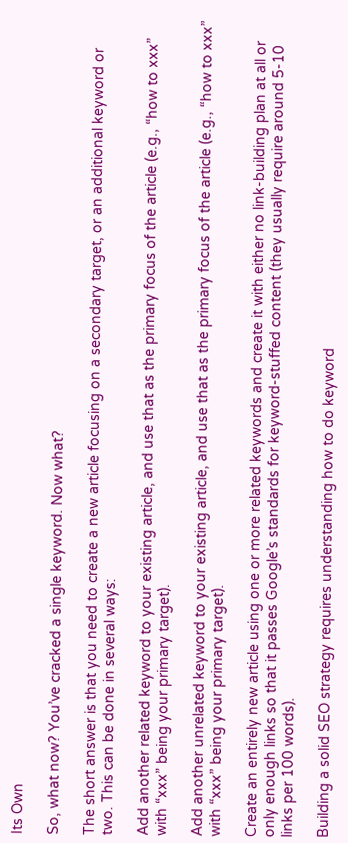Its Own

So, what now? You’ve cracked a single keyword. Now what?

The short answer is that you need to create a new article focusing on a secondary target, or an additional keyword or two. This can be done in several ways:

Add another related keyword to your existing article, and use that as the primary focus of the article (e.g., “how to xxx” with “xxx” being your primary target).

Add another unrelated keyword to your existing article, and use that as the primary focus of the article (e.g., “how to xxx” with “xxx” being your primary target).

Create an entirely new article using one or more related keywords and create it with either no link-building plan at all or only enough links so that it passes Google’s standards for keyword-stuffed content (they usually require around 5-10 links per 100 words).

Building a solid SEO strategy requires understanding how to do keyword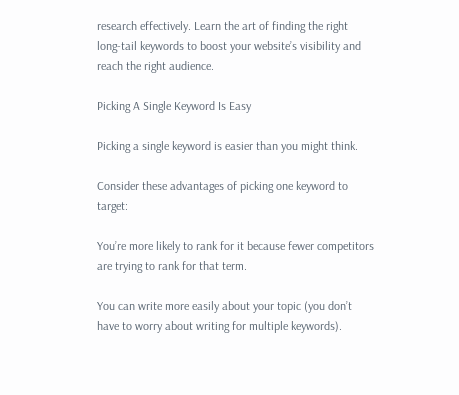research effectively. Learn the art of finding the right long-tail keywords to boost your website’s visibility and reach the right audience.

Picking A Single Keyword Is Easy

Picking a single keyword is easier than you might think.

Consider these advantages of picking one keyword to target:

You’re more likely to rank for it because fewer competitors are trying to rank for that term.

You can write more easily about your topic (you don’t have to worry about writing for multiple keywords).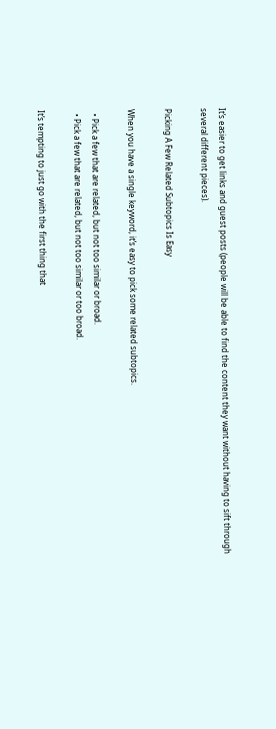It’s easier to get links and guest posts (people will be able to find the content they want without having to sift through several different pieces).

Picking A Few Related Subtopics Is Easy

When you have a single keyword, it’s easy to pick some related subtopics.

  • Pick a few that are related, but not too similar or broad.
  • Pick a few that are related, but not too similar or too broad.

It’s tempting to just go with the first thing that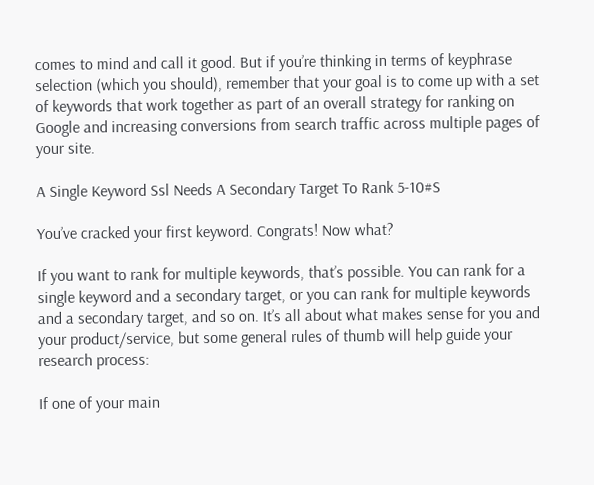comes to mind and call it good. But if you’re thinking in terms of keyphrase selection (which you should), remember that your goal is to come up with a set of keywords that work together as part of an overall strategy for ranking on Google and increasing conversions from search traffic across multiple pages of your site.

A Single Keyword Ssl Needs A Secondary Target To Rank 5-10#S

You’ve cracked your first keyword. Congrats! Now what?

If you want to rank for multiple keywords, that’s possible. You can rank for a single keyword and a secondary target, or you can rank for multiple keywords and a secondary target, and so on. It’s all about what makes sense for you and your product/service, but some general rules of thumb will help guide your research process:

If one of your main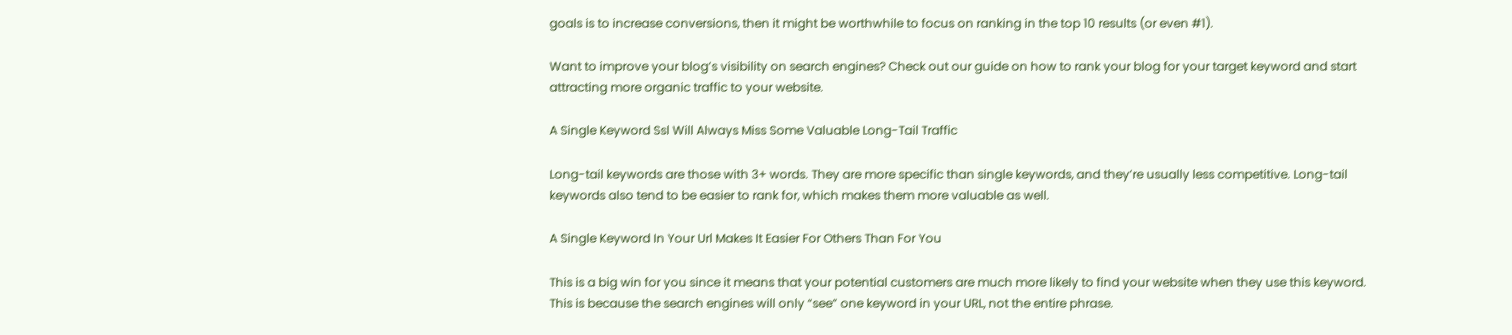goals is to increase conversions, then it might be worthwhile to focus on ranking in the top 10 results (or even #1).

Want to improve your blog’s visibility on search engines? Check out our guide on how to rank your blog for your target keyword and start attracting more organic traffic to your website.

A Single Keyword Ssl Will Always Miss Some Valuable Long-Tail Traffic

Long-tail keywords are those with 3+ words. They are more specific than single keywords, and they’re usually less competitive. Long-tail keywords also tend to be easier to rank for, which makes them more valuable as well.

A Single Keyword In Your Url Makes It Easier For Others Than For You

This is a big win for you since it means that your potential customers are much more likely to find your website when they use this keyword. This is because the search engines will only “see” one keyword in your URL, not the entire phrase.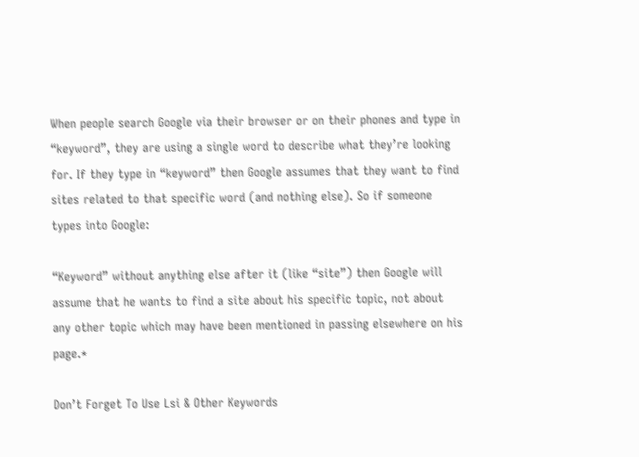When people search Google via their browser or on their phones and type in “keyword”, they are using a single word to describe what they’re looking for. If they type in “keyword” then Google assumes that they want to find sites related to that specific word (and nothing else). So if someone types into Google:

“Keyword” without anything else after it (like “site”) then Google will assume that he wants to find a site about his specific topic, not about any other topic which may have been mentioned in passing elsewhere on his page.*

Don’t Forget To Use Lsi & Other Keywords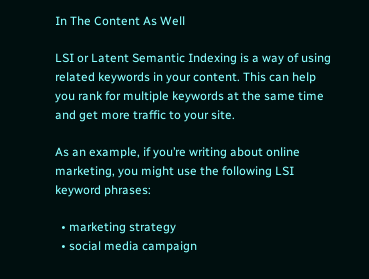In The Content As Well

LSI or Latent Semantic Indexing is a way of using related keywords in your content. This can help you rank for multiple keywords at the same time and get more traffic to your site.

As an example, if you’re writing about online marketing, you might use the following LSI keyword phrases:

  • marketing strategy
  • social media campaign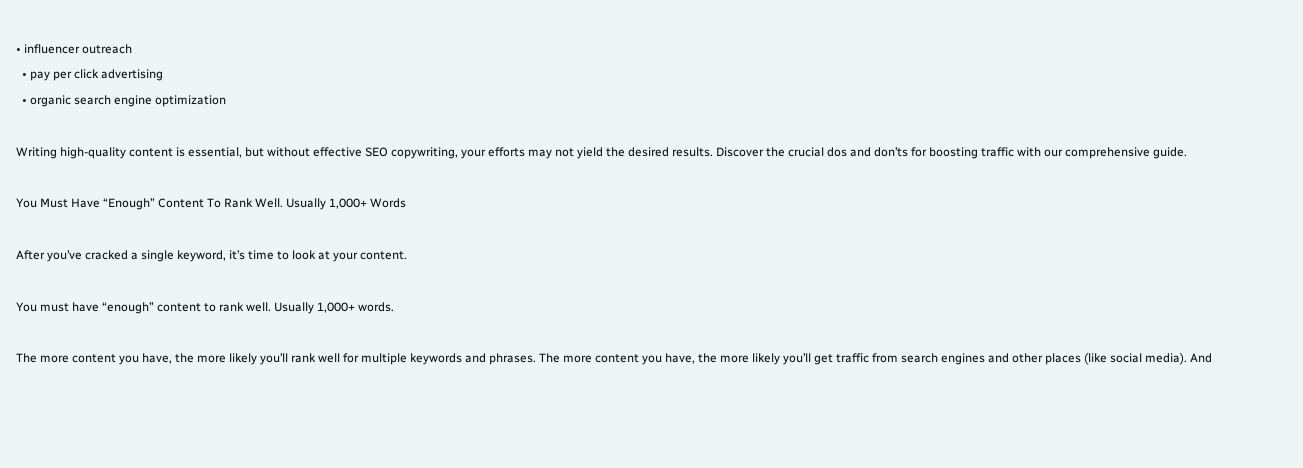• influencer outreach
  • pay per click advertising
  • organic search engine optimization

Writing high-quality content is essential, but without effective SEO copywriting, your efforts may not yield the desired results. Discover the crucial dos and don’ts for boosting traffic with our comprehensive guide.

You Must Have “Enough” Content To Rank Well. Usually 1,000+ Words

After you’ve cracked a single keyword, it’s time to look at your content.

You must have “enough” content to rank well. Usually 1,000+ words.

The more content you have, the more likely you’ll rank well for multiple keywords and phrases. The more content you have, the more likely you’ll get traffic from search engines and other places (like social media). And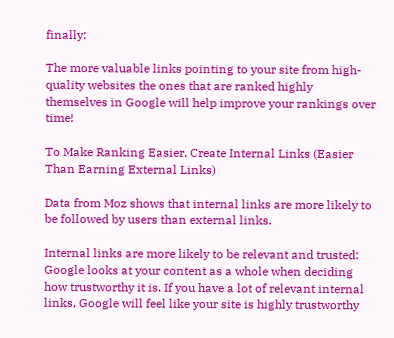finally:

The more valuable links pointing to your site from high-quality websites the ones that are ranked highly themselves in Google will help improve your rankings over time!

To Make Ranking Easier, Create Internal Links (Easier Than Earning External Links)

Data from Moz shows that internal links are more likely to be followed by users than external links.

Internal links are more likely to be relevant and trusted: Google looks at your content as a whole when deciding how trustworthy it is. If you have a lot of relevant internal links, Google will feel like your site is highly trustworthy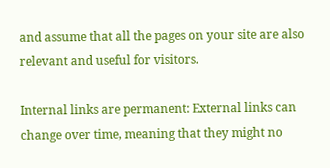and assume that all the pages on your site are also relevant and useful for visitors.

Internal links are permanent: External links can change over time, meaning that they might no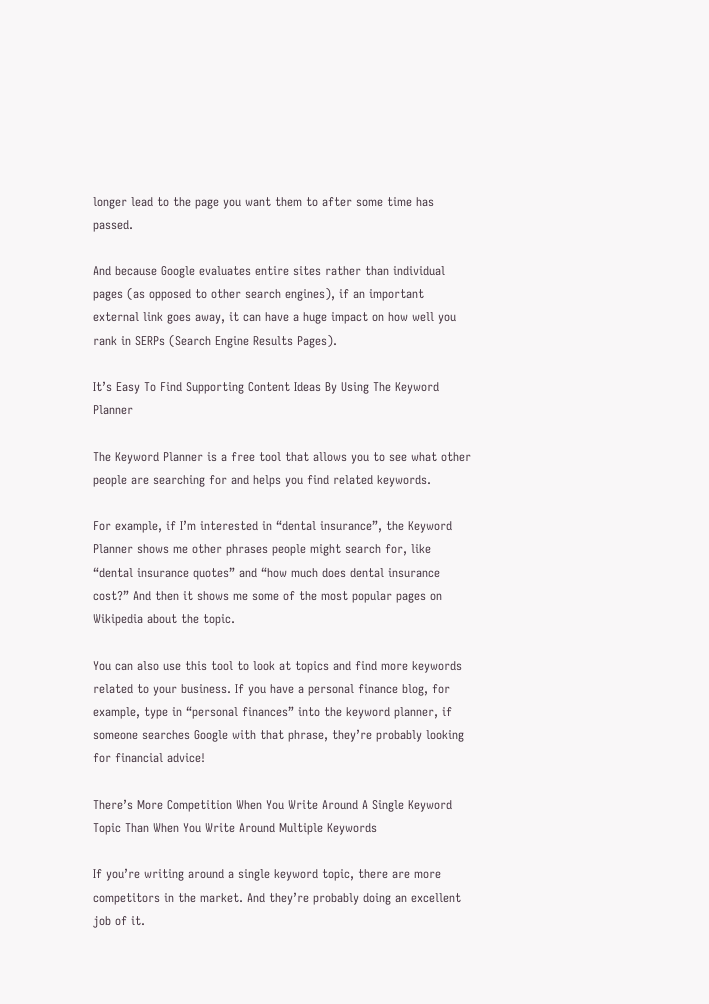longer lead to the page you want them to after some time has passed.

And because Google evaluates entire sites rather than individual pages (as opposed to other search engines), if an important external link goes away, it can have a huge impact on how well you rank in SERPs (Search Engine Results Pages).

It’s Easy To Find Supporting Content Ideas By Using The Keyword Planner

The Keyword Planner is a free tool that allows you to see what other people are searching for and helps you find related keywords.

For example, if I’m interested in “dental insurance”, the Keyword Planner shows me other phrases people might search for, like “dental insurance quotes” and “how much does dental insurance cost?” And then it shows me some of the most popular pages on Wikipedia about the topic.

You can also use this tool to look at topics and find more keywords related to your business. If you have a personal finance blog, for example, type in “personal finances” into the keyword planner, if someone searches Google with that phrase, they’re probably looking for financial advice!

There’s More Competition When You Write Around A Single Keyword Topic Than When You Write Around Multiple Keywords

If you’re writing around a single keyword topic, there are more competitors in the market. And they’re probably doing an excellent job of it.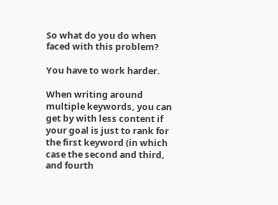So what do you do when faced with this problem?

You have to work harder.

When writing around multiple keywords, you can get by with less content if your goal is just to rank for the first keyword (in which case the second and third, and fourth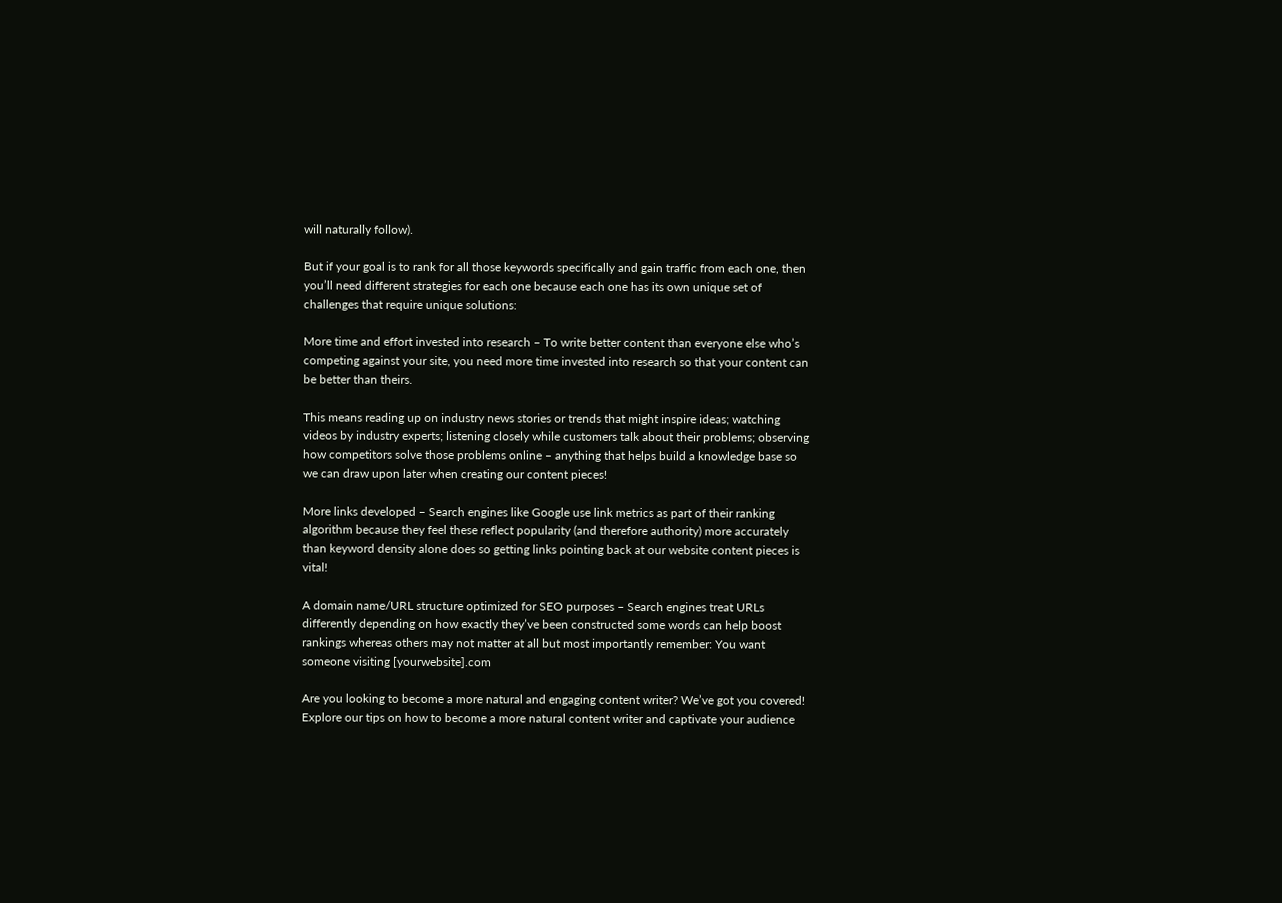will naturally follow).

But if your goal is to rank for all those keywords specifically and gain traffic from each one, then you’ll need different strategies for each one because each one has its own unique set of challenges that require unique solutions:

More time and effort invested into research – To write better content than everyone else who’s competing against your site, you need more time invested into research so that your content can be better than theirs.

This means reading up on industry news stories or trends that might inspire ideas; watching videos by industry experts; listening closely while customers talk about their problems; observing how competitors solve those problems online – anything that helps build a knowledge base so we can draw upon later when creating our content pieces!

More links developed – Search engines like Google use link metrics as part of their ranking algorithm because they feel these reflect popularity (and therefore authority) more accurately than keyword density alone does so getting links pointing back at our website content pieces is vital!

A domain name/URL structure optimized for SEO purposes – Search engines treat URLs differently depending on how exactly they’ve been constructed some words can help boost rankings whereas others may not matter at all but most importantly remember: You want someone visiting [yourwebsite].com

Are you looking to become a more natural and engaging content writer? We’ve got you covered! Explore our tips on how to become a more natural content writer and captivate your audience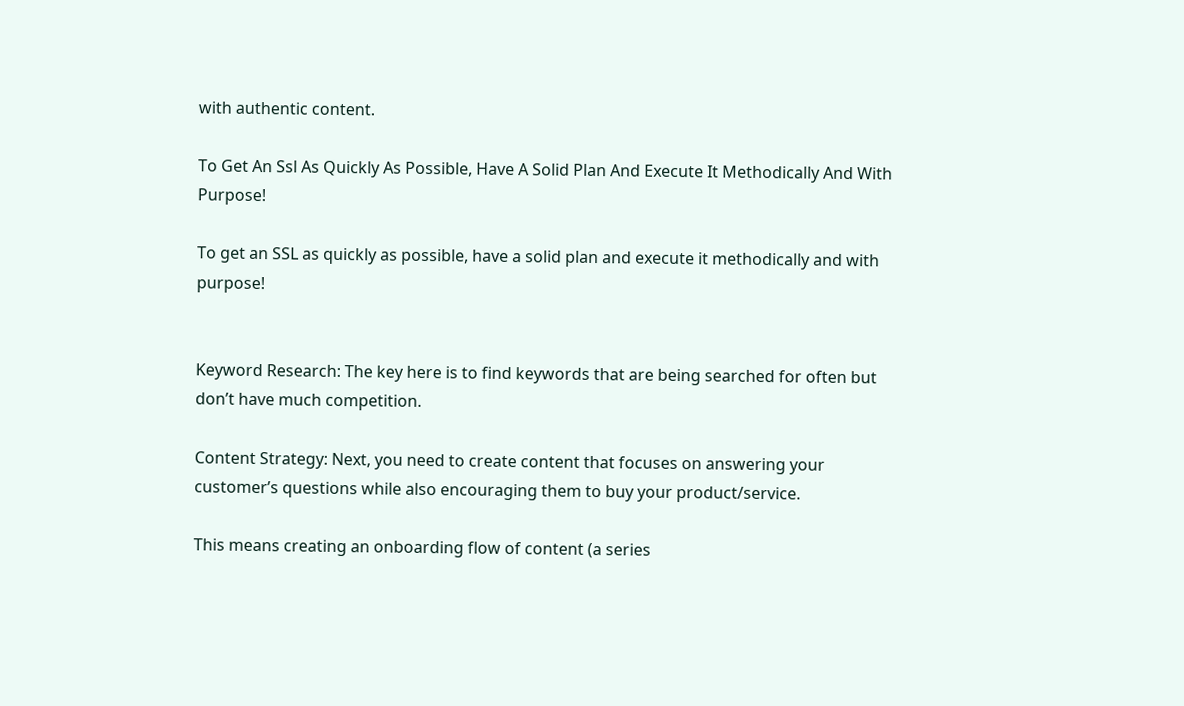with authentic content.

To Get An Ssl As Quickly As Possible, Have A Solid Plan And Execute It Methodically And With Purpose!

To get an SSL as quickly as possible, have a solid plan and execute it methodically and with purpose!


Keyword Research: The key here is to find keywords that are being searched for often but don’t have much competition.

Content Strategy: Next, you need to create content that focuses on answering your customer’s questions while also encouraging them to buy your product/service.

This means creating an onboarding flow of content (a series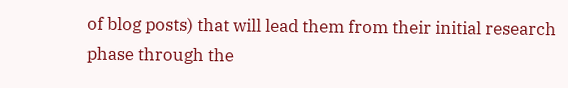of blog posts) that will lead them from their initial research phase through the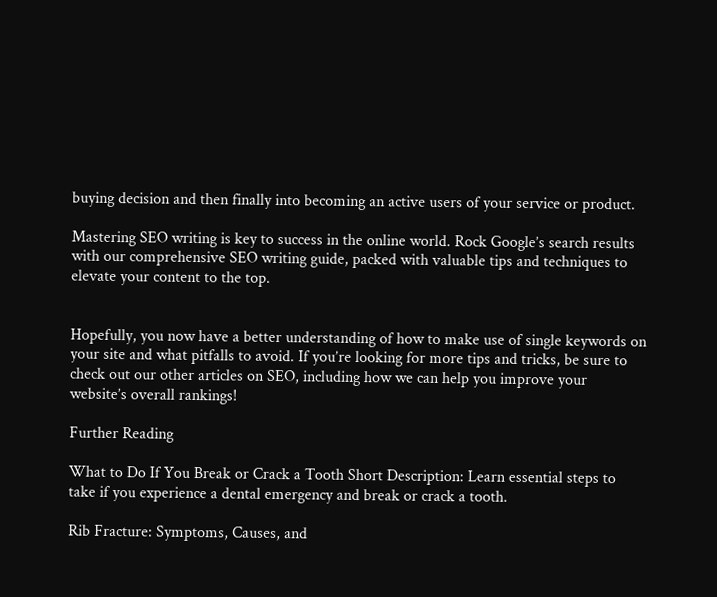buying decision and then finally into becoming an active users of your service or product.

Mastering SEO writing is key to success in the online world. Rock Google’s search results with our comprehensive SEO writing guide, packed with valuable tips and techniques to elevate your content to the top.


Hopefully, you now have a better understanding of how to make use of single keywords on your site and what pitfalls to avoid. If you’re looking for more tips and tricks, be sure to check out our other articles on SEO, including how we can help you improve your website’s overall rankings!

Further Reading

What to Do If You Break or Crack a Tooth Short Description: Learn essential steps to take if you experience a dental emergency and break or crack a tooth.

Rib Fracture: Symptoms, Causes, and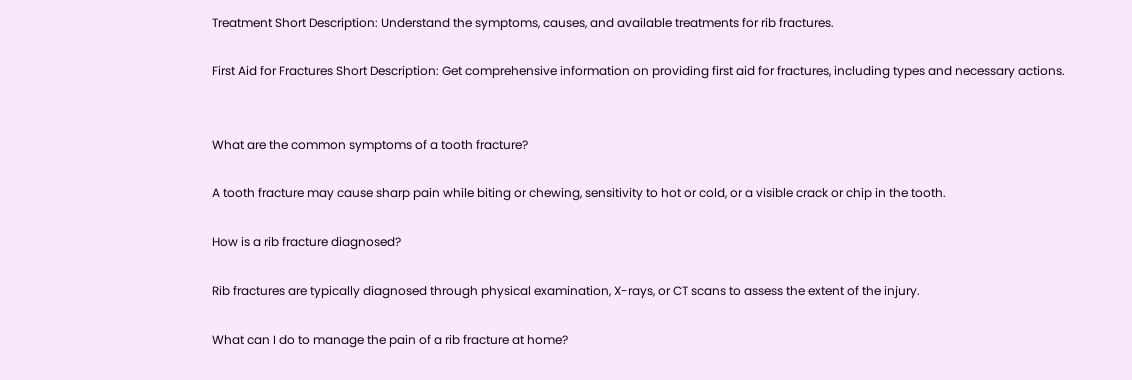Treatment Short Description: Understand the symptoms, causes, and available treatments for rib fractures.

First Aid for Fractures Short Description: Get comprehensive information on providing first aid for fractures, including types and necessary actions.


What are the common symptoms of a tooth fracture?

A tooth fracture may cause sharp pain while biting or chewing, sensitivity to hot or cold, or a visible crack or chip in the tooth.

How is a rib fracture diagnosed?

Rib fractures are typically diagnosed through physical examination, X-rays, or CT scans to assess the extent of the injury.

What can I do to manage the pain of a rib fracture at home?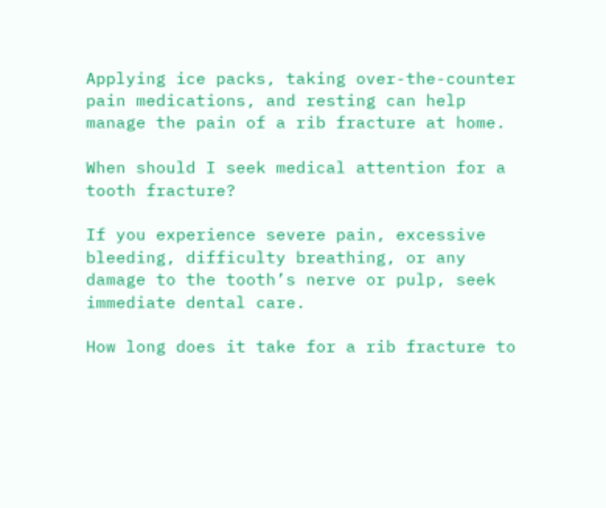Applying ice packs, taking over-the-counter pain medications, and resting can help manage the pain of a rib fracture at home.

When should I seek medical attention for a tooth fracture?

If you experience severe pain, excessive bleeding, difficulty breathing, or any damage to the tooth’s nerve or pulp, seek immediate dental care.

How long does it take for a rib fracture to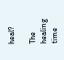heal?

The healing time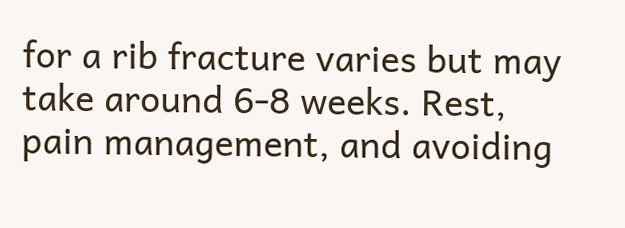for a rib fracture varies but may take around 6-8 weeks. Rest, pain management, and avoiding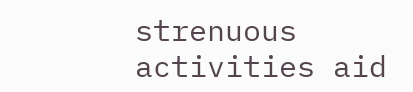strenuous activities aid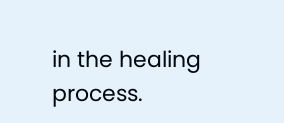in the healing process.